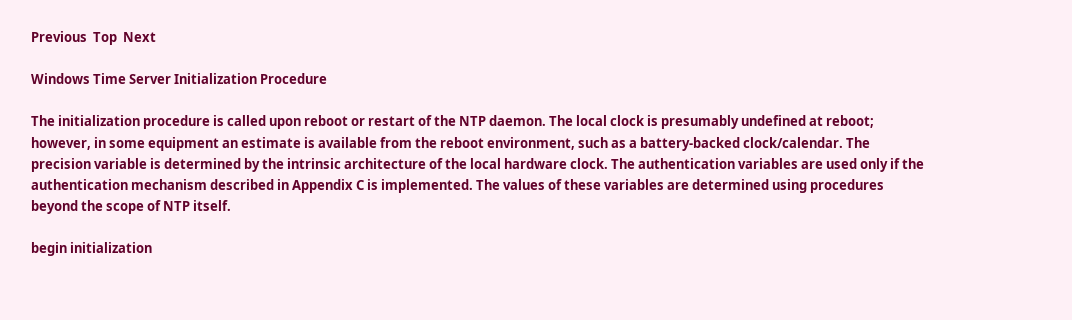Previous  Top  Next

Windows Time Server Initialization Procedure

The initialization procedure is called upon reboot or restart of the NTP daemon. The local clock is presumably undefined at reboot; however, in some equipment an estimate is available from the reboot environment, such as a battery-backed clock/calendar. The precision variable is determined by the intrinsic architecture of the local hardware clock. The authentication variables are used only if the authentication mechanism described in Appendix C is implemented. The values of these variables are determined using procedures beyond the scope of NTP itself.

begin initialization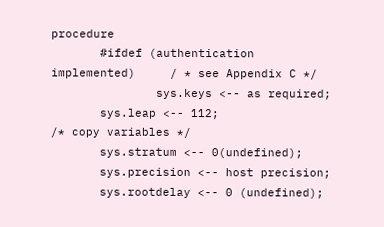procedure
       #ifdef (authentication implemented)     / * see Appendix C */
               sys.keys <-- as required;
       sys.leap <-- 112;                   /* copy variables */
       sys.stratum <-- 0(undefined);
       sys.precision <-- host precision;
       sys.rootdelay <-- 0 (undefined);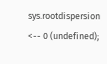sys.rootdispersion <-- 0 (undefined);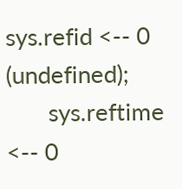sys.refid <-- 0 (undefined);
       sys.reftime <-- 0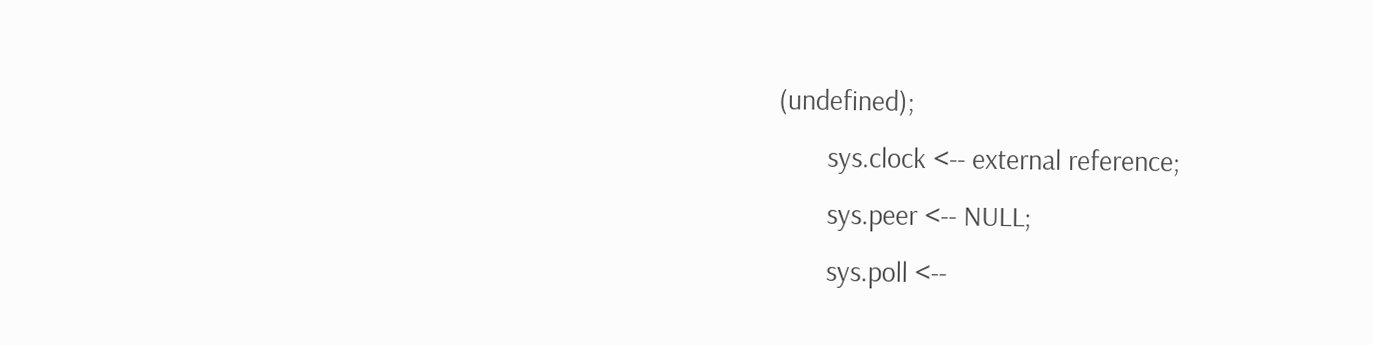(undefined);
       sys.clock <-- external reference;
       sys.peer <-- NULL;
       sys.poll <--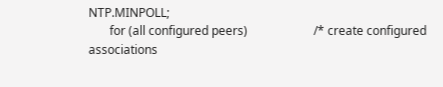NTP.MINPOLL;
       for (all configured peers)                      /* create configured associations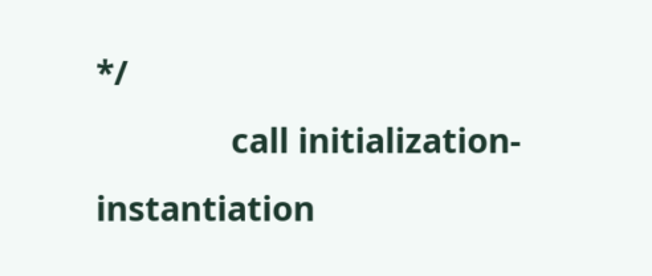*/
               call initialization-instantiation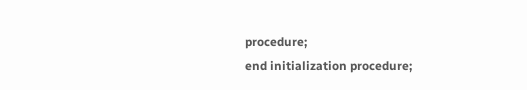procedure;
end initialization procedure;